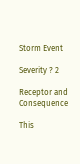Storm Event

Severity ? 2

Receptor and Consequence

This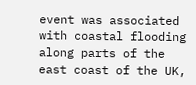event was associated with coastal flooding along parts of the east coast of the UK,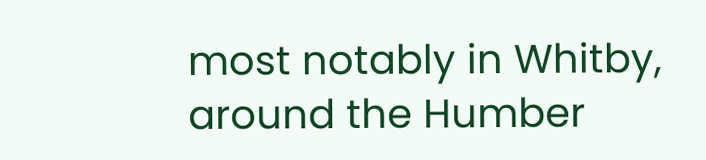most notably in Whitby, around the Humber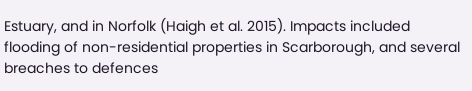Estuary, and in Norfolk (Haigh et al. 2015). Impacts included flooding of non-residential properties in Scarborough, and several breaches to defences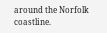around the Norfolk coastline.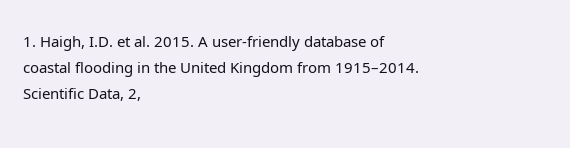1. Haigh, I.D. et al. 2015. A user-friendly database of coastal flooding in the United Kingdom from 1915–2014. Scientific Data, 2,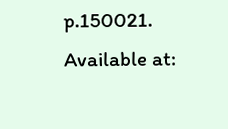p.150021. Available at: